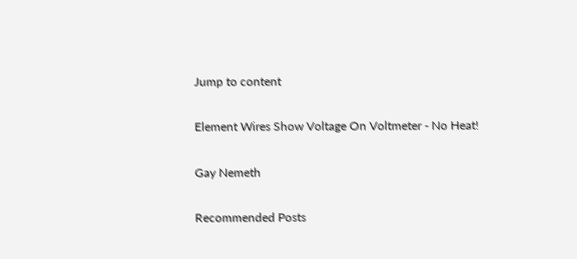Jump to content

Element Wires Show Voltage On Voltmeter - No Heat!

Gay Nemeth

Recommended Posts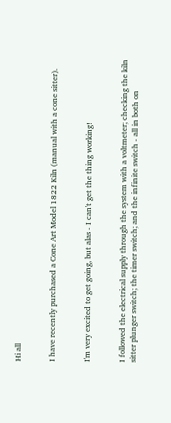Hi all


I have recently purchased a Cone Art Model 1822 Kiln (manual with a cone sitter).


I'm very excited to get going, but alas - I can't get the thing working!


I followed the electrical supply through the system with a voltmeter; checking the kiln sitter plunger switch; the timer switch; and the infinite switch - all in both on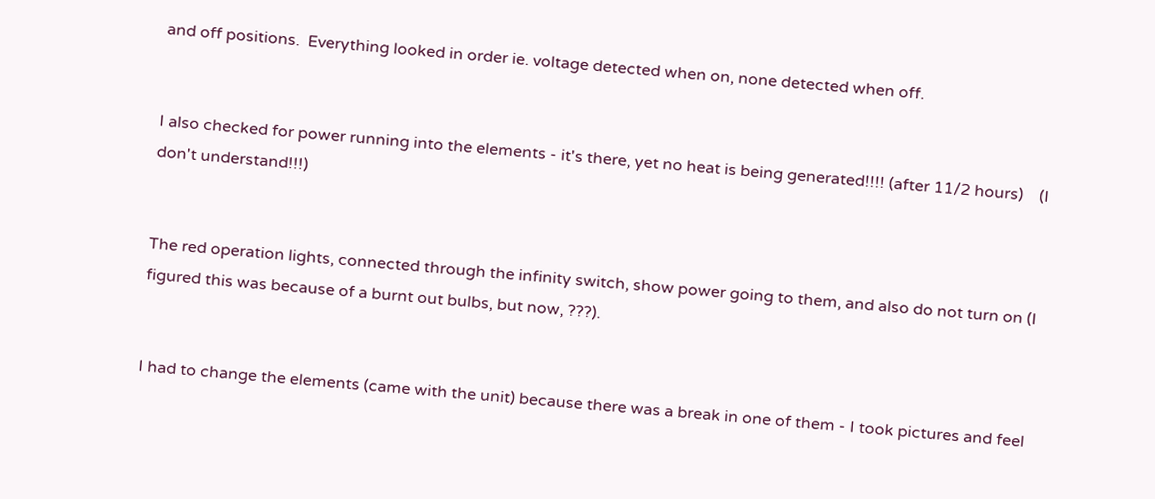and off positions.  Everything looked in order ie. voltage detected when on, none detected when off.


I also checked for power running into the elements - it's there, yet no heat is being generated!!!! (after 11/2 hours)    (I don't understand!!!)


The red operation lights, connected through the infinity switch, show power going to them, and also do not turn on (I figured this was because of a burnt out bulbs, but now, ???).


I had to change the elements (came with the unit) because there was a break in one of them - I took pictures and feel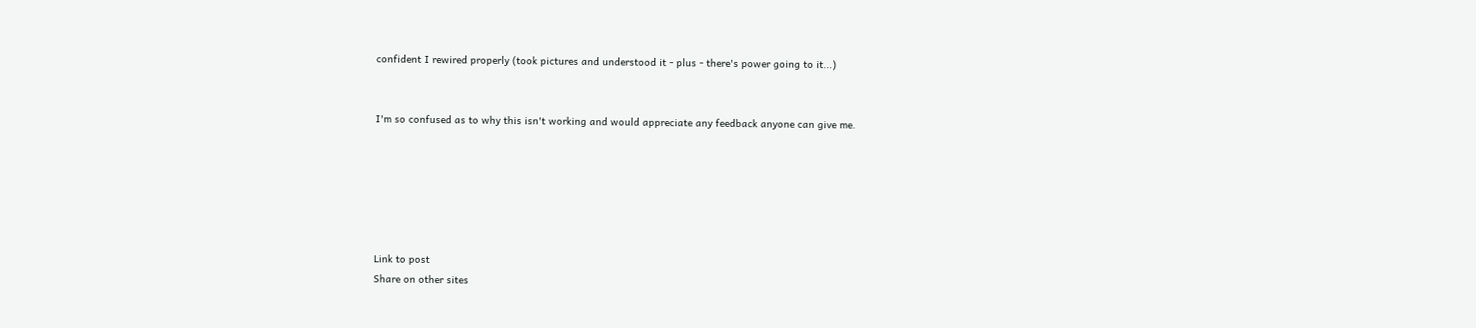confident I rewired properly (took pictures and understood it - plus - there's power going to it...)


I'm so confused as to why this isn't working and would appreciate any feedback anyone can give me.






Link to post
Share on other sites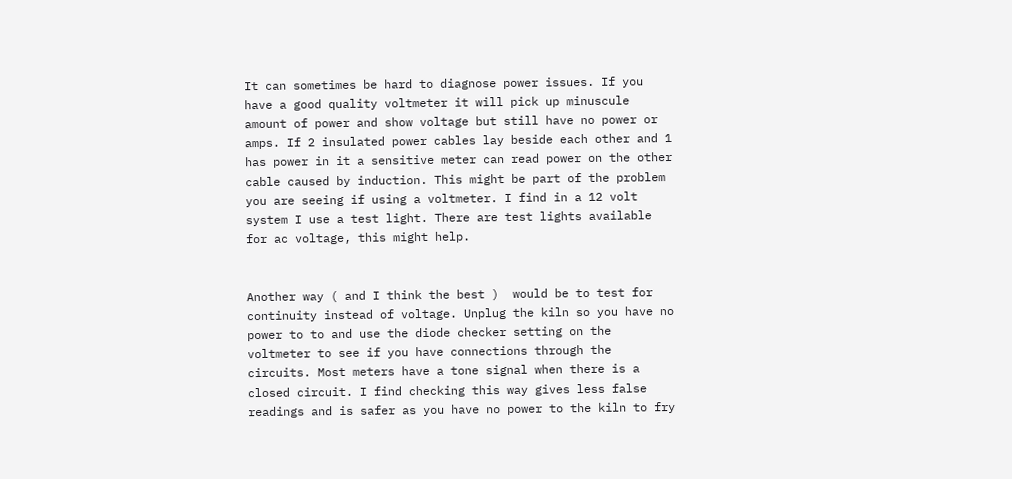It can sometimes be hard to diagnose power issues. If you have a good quality voltmeter it will pick up minuscule amount of power and show voltage but still have no power or amps. If 2 insulated power cables lay beside each other and 1 has power in it a sensitive meter can read power on the other cable caused by induction. This might be part of the problem you are seeing if using a voltmeter. I find in a 12 volt system I use a test light. There are test lights available for ac voltage, this might help.


Another way ( and I think the best )  would be to test for continuity instead of voltage. Unplug the kiln so you have no power to to and use the diode checker setting on the voltmeter to see if you have connections through the circuits. Most meters have a tone signal when there is a closed circuit. I find checking this way gives less false readings and is safer as you have no power to the kiln to fry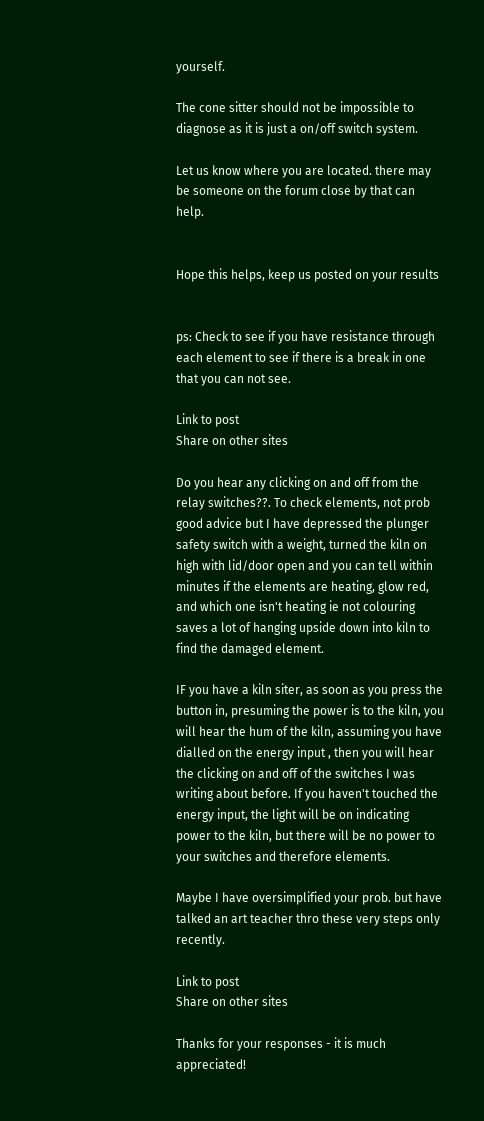yourself.

The cone sitter should not be impossible to diagnose as it is just a on/off switch system.

Let us know where you are located. there may be someone on the forum close by that can help.


Hope this helps, keep us posted on your results


ps: Check to see if you have resistance through each element to see if there is a break in one that you can not see.

Link to post
Share on other sites

Do you hear any clicking on and off from the relay switches??. To check elements, not prob good advice but I have depressed the plunger safety switch with a weight, turned the kiln on high with lid/door open and you can tell within minutes if the elements are heating, glow red, and which one isn't heating ie not colouring saves a lot of hanging upside down into kiln to find the damaged element.

IF you have a kiln siter, as soon as you press the button in, presuming the power is to the kiln, you will hear the hum of the kiln, assuming you have dialled on the energy input , then you will hear the clicking on and off of the switches I was writing about before. If you haven't touched the energy input, the light will be on indicating power to the kiln, but there will be no power to your switches and therefore elements.

Maybe I have oversimplified your prob. but have talked an art teacher thro these very steps only recently.

Link to post
Share on other sites

Thanks for your responses - it is much appreciated!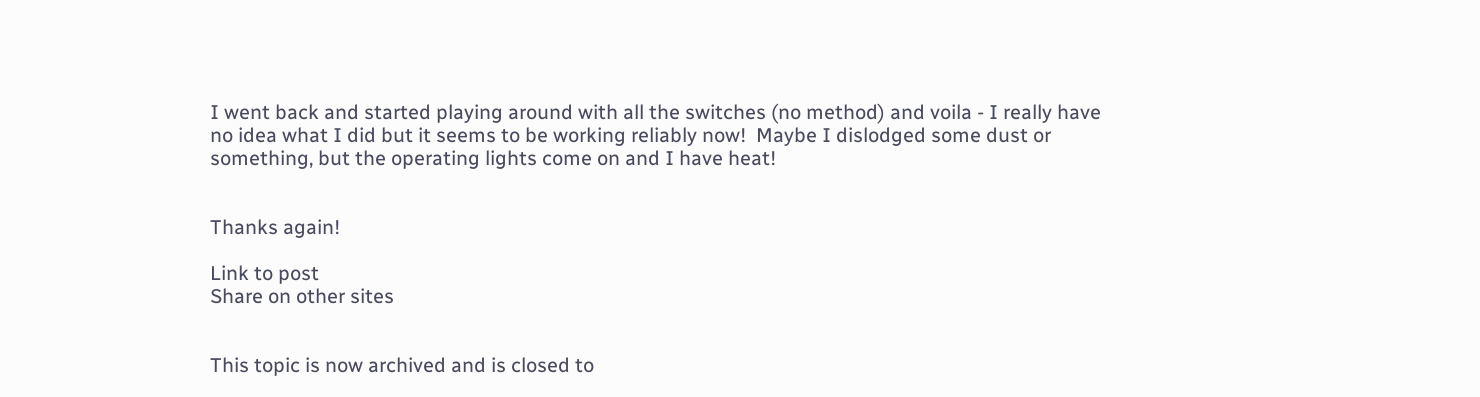I went back and started playing around with all the switches (no method) and voila - I really have no idea what I did but it seems to be working reliably now!  Maybe I dislodged some dust or something, but the operating lights come on and I have heat!


Thanks again!

Link to post
Share on other sites


This topic is now archived and is closed to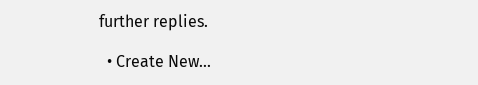further replies.

  • Create New...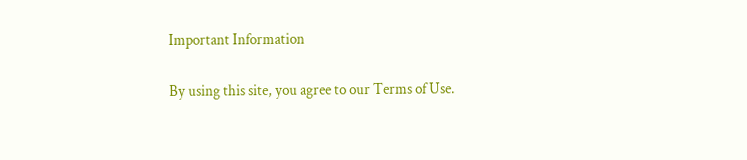Important Information

By using this site, you agree to our Terms of Use.